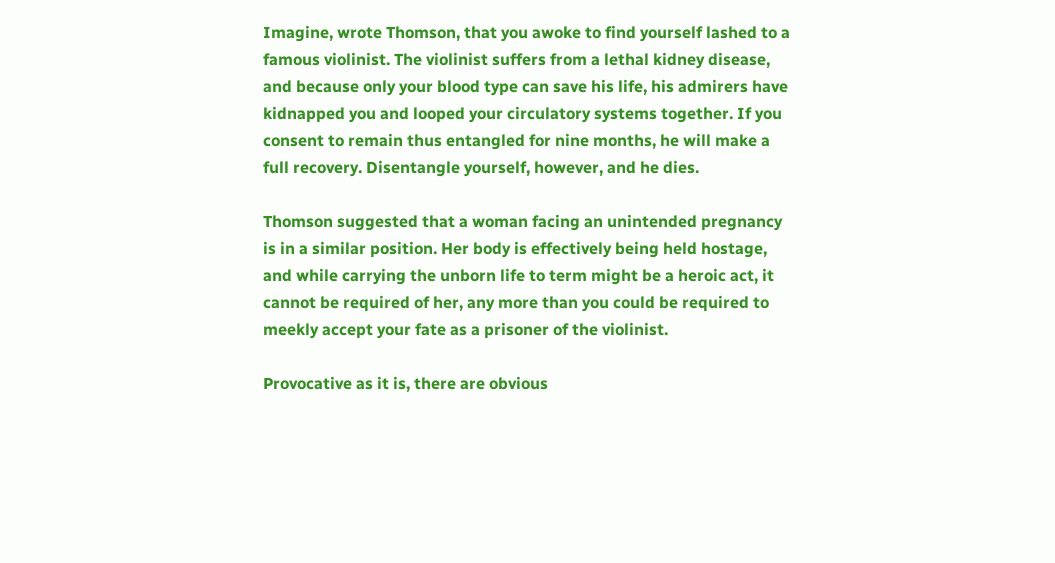Imagine, wrote Thomson, that you awoke to find yourself lashed to a famous violinist. The violinist suffers from a lethal kidney disease, and because only your blood type can save his life, his admirers have kidnapped you and looped your circulatory systems together. If you consent to remain thus entangled for nine months, he will make a full recovery. Disentangle yourself, however, and he dies.

Thomson suggested that a woman facing an unintended pregnancy is in a similar position. Her body is effectively being held hostage, and while carrying the unborn life to term might be a heroic act, it cannot be required of her, any more than you could be required to meekly accept your fate as a prisoner of the violinist.

Provocative as it is, there are obvious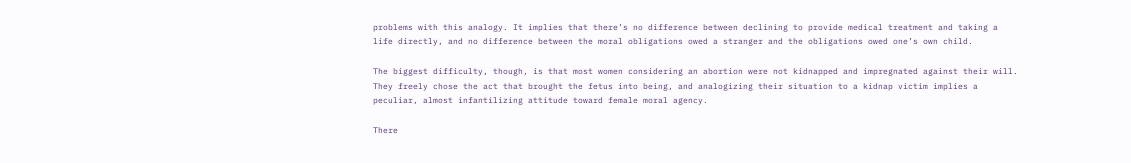problems with this analogy. It implies that there’s no difference between declining to provide medical treatment and taking a life directly, and no difference between the moral obligations owed a stranger and the obligations owed one’s own child.

The biggest difficulty, though, is that most women considering an abortion were not kidnapped and impregnated against their will. They freely chose the act that brought the fetus into being, and analogizing their situation to a kidnap victim implies a peculiar, almost infantilizing attitude toward female moral agency.

There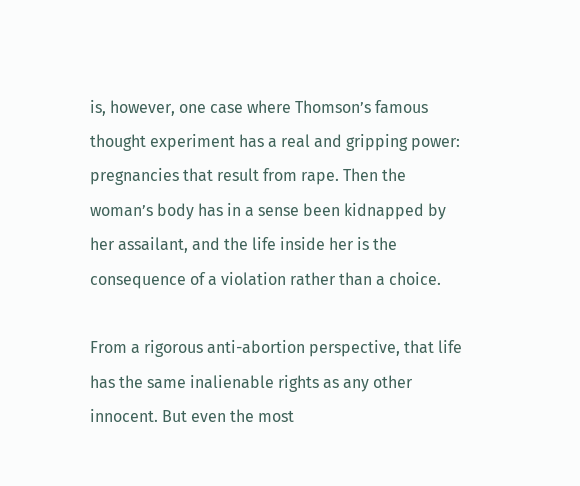is, however, one case where Thomson’s famous thought experiment has a real and gripping power: pregnancies that result from rape. Then the woman’s body has in a sense been kidnapped by her assailant, and the life inside her is the consequence of a violation rather than a choice.

From a rigorous anti-abortion perspective, that life has the same inalienable rights as any other innocent. But even the most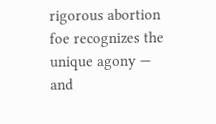rigorous abortion foe recognizes the unique agony — and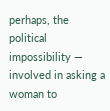perhaps, the political impossibility — involved in asking a woman to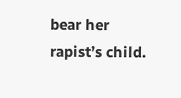bear her rapist’s child.